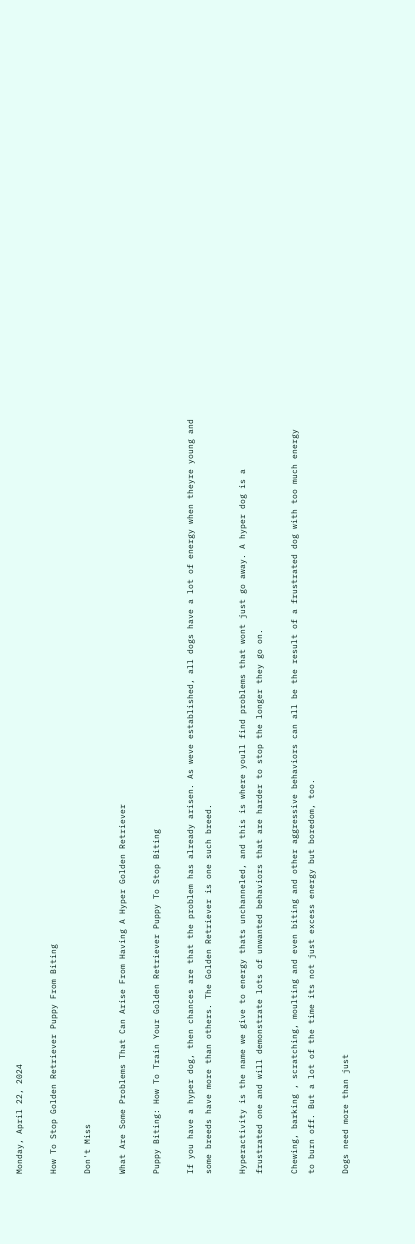Monday, April 22, 2024

How To Stop Golden Retriever Puppy From Biting

Don't Miss

What Are Some Problems That Can Arise From Having A Hyper Golden Retriever

Puppy Biting: How To Train Your Golden Retriever Puppy To Stop Biting

If you have a hyper dog, then chances are that the problem has already arisen. As weve established, all dogs have a lot of energy when theyre young and some breeds have more than others. The Golden Retriever is one such breed.

Hyperactivity is the name we give to energy thats unchanneled, and this is where youll find problems that wont just go away. A hyper dog is a frustrated one and will demonstrate lots of unwanted behaviors that are harder to stop the longer they go on.

Chewing, barking , scratching, moulting and even biting and other aggressive behaviors can all be the result of a frustrated dog with too much energy to burn off. But a lot of the time its not just excess energy but boredom, too.

Dogs need more than just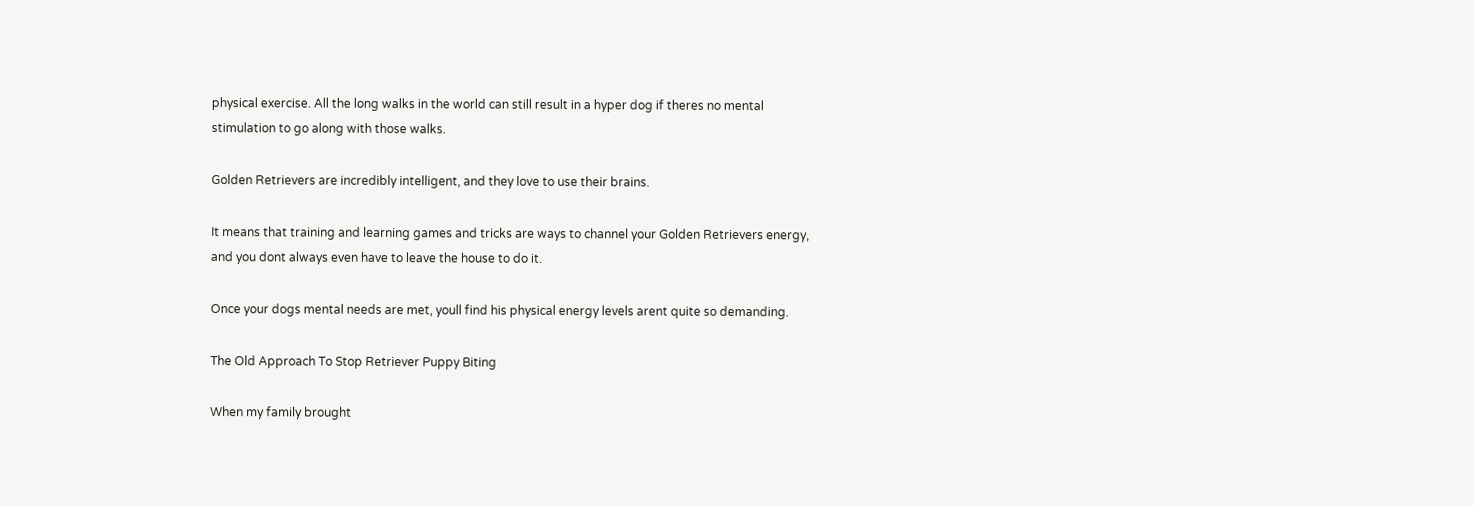physical exercise. All the long walks in the world can still result in a hyper dog if theres no mental stimulation to go along with those walks.

Golden Retrievers are incredibly intelligent, and they love to use their brains.

It means that training and learning games and tricks are ways to channel your Golden Retrievers energy, and you dont always even have to leave the house to do it.

Once your dogs mental needs are met, youll find his physical energy levels arent quite so demanding.

The Old Approach To Stop Retriever Puppy Biting

When my family brought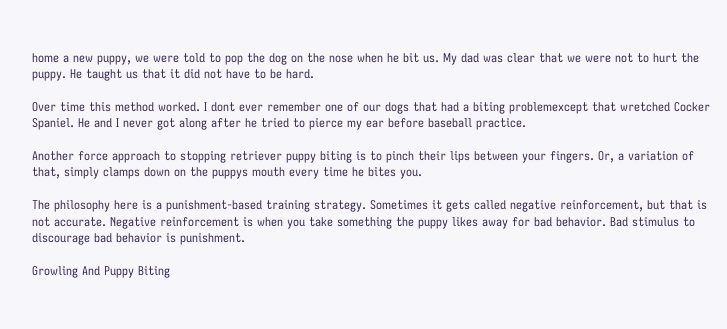home a new puppy, we were told to pop the dog on the nose when he bit us. My dad was clear that we were not to hurt the puppy. He taught us that it did not have to be hard.

Over time this method worked. I dont ever remember one of our dogs that had a biting problemexcept that wretched Cocker Spaniel. He and I never got along after he tried to pierce my ear before baseball practice.

Another force approach to stopping retriever puppy biting is to pinch their lips between your fingers. Or, a variation of that, simply clamps down on the puppys mouth every time he bites you.

The philosophy here is a punishment-based training strategy. Sometimes it gets called negative reinforcement, but that is not accurate. Negative reinforcement is when you take something the puppy likes away for bad behavior. Bad stimulus to discourage bad behavior is punishment.

Growling And Puppy Biting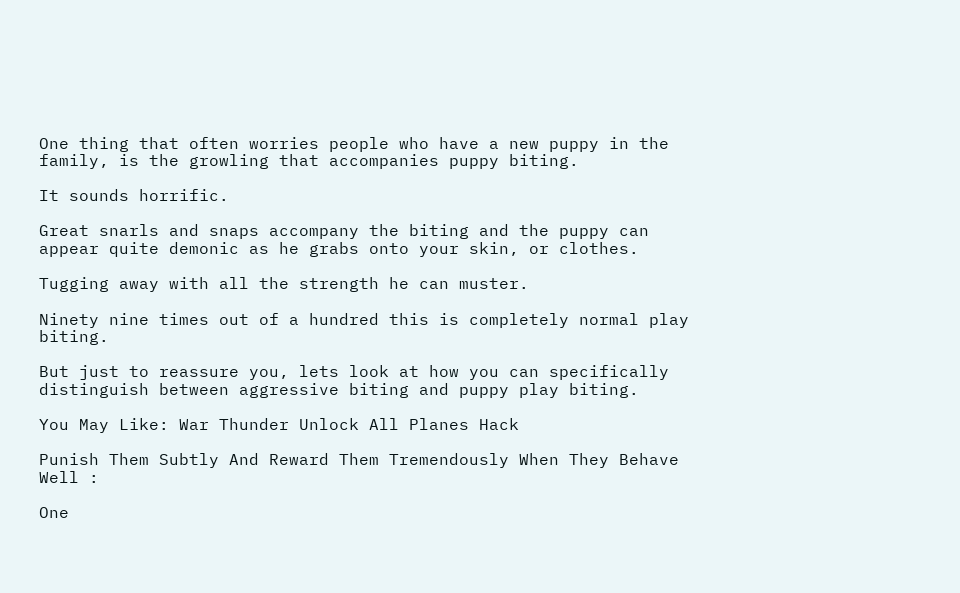One thing that often worries people who have a new puppy in the family, is the growling that accompanies puppy biting.

It sounds horrific.

Great snarls and snaps accompany the biting and the puppy can appear quite demonic as he grabs onto your skin, or clothes.

Tugging away with all the strength he can muster.

Ninety nine times out of a hundred this is completely normal play biting.

But just to reassure you, lets look at how you can specifically distinguish between aggressive biting and puppy play biting.

You May Like: War Thunder Unlock All Planes Hack

Punish Them Subtly And Reward Them Tremendously When They Behave Well :

One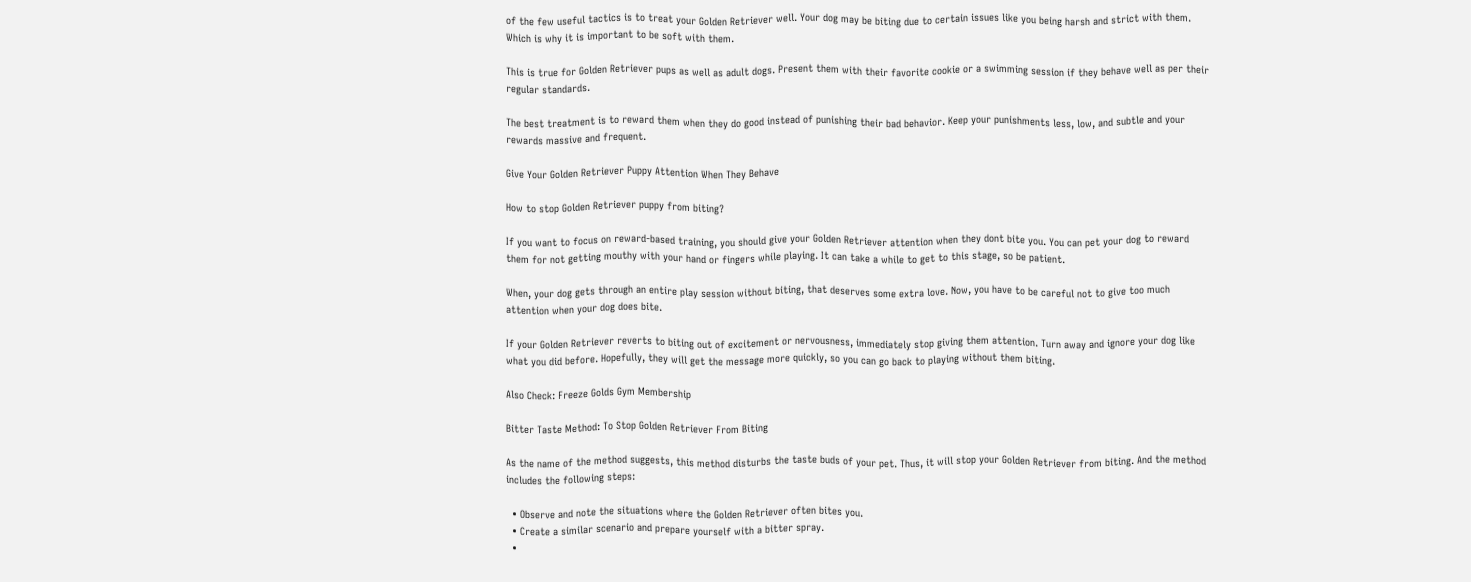of the few useful tactics is to treat your Golden Retriever well. Your dog may be biting due to certain issues like you being harsh and strict with them. Which is why it is important to be soft with them.

This is true for Golden Retriever pups as well as adult dogs. Present them with their favorite cookie or a swimming session if they behave well as per their regular standards.

The best treatment is to reward them when they do good instead of punishing their bad behavior. Keep your punishments less, low, and subtle and your rewards massive and frequent.

Give Your Golden Retriever Puppy Attention When They Behave

How to stop Golden Retriever puppy from biting?

If you want to focus on reward-based training, you should give your Golden Retriever attention when they dont bite you. You can pet your dog to reward them for not getting mouthy with your hand or fingers while playing. It can take a while to get to this stage, so be patient.

When, your dog gets through an entire play session without biting, that deserves some extra love. Now, you have to be careful not to give too much attention when your dog does bite.

If your Golden Retriever reverts to biting out of excitement or nervousness, immediately stop giving them attention. Turn away and ignore your dog like what you did before. Hopefully, they will get the message more quickly, so you can go back to playing without them biting.

Also Check: Freeze Golds Gym Membership

Bitter Taste Method: To Stop Golden Retriever From Biting

As the name of the method suggests, this method disturbs the taste buds of your pet. Thus, it will stop your Golden Retriever from biting. And the method includes the following steps:

  • Observe and note the situations where the Golden Retriever often bites you.
  • Create a similar scenario and prepare yourself with a bitter spray.
  •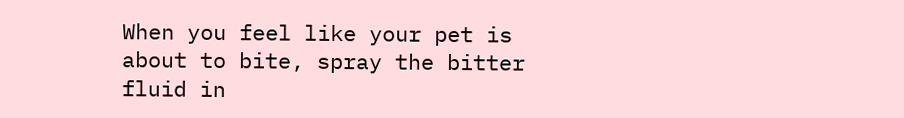When you feel like your pet is about to bite, spray the bitter fluid in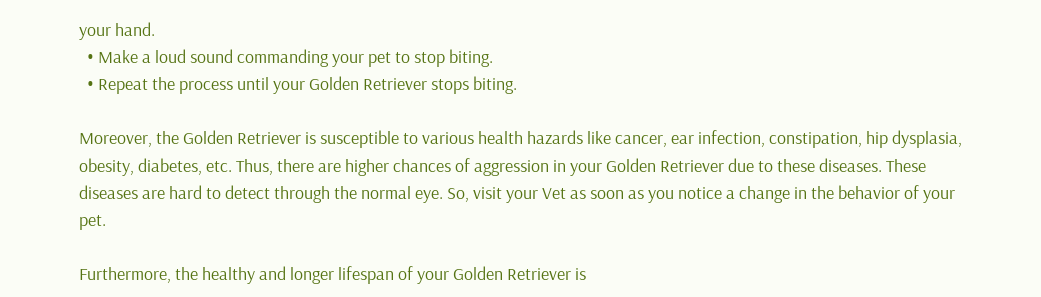your hand.
  • Make a loud sound commanding your pet to stop biting.
  • Repeat the process until your Golden Retriever stops biting.

Moreover, the Golden Retriever is susceptible to various health hazards like cancer, ear infection, constipation, hip dysplasia, obesity, diabetes, etc. Thus, there are higher chances of aggression in your Golden Retriever due to these diseases. These diseases are hard to detect through the normal eye. So, visit your Vet as soon as you notice a change in the behavior of your pet.

Furthermore, the healthy and longer lifespan of your Golden Retriever is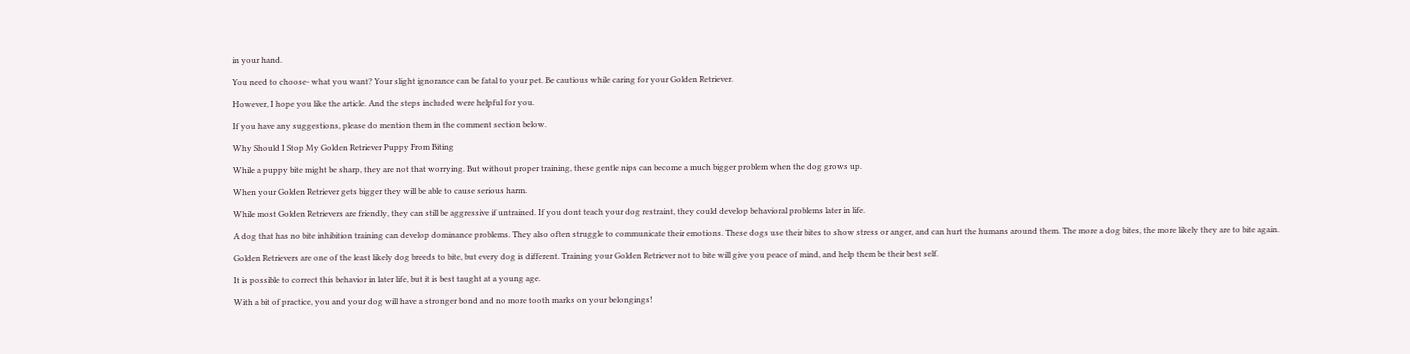in your hand.

You need to choose- what you want? Your slight ignorance can be fatal to your pet. Be cautious while caring for your Golden Retriever.

However, I hope you like the article. And the steps included were helpful for you.

If you have any suggestions, please do mention them in the comment section below.

Why Should I Stop My Golden Retriever Puppy From Biting

While a puppy bite might be sharp, they are not that worrying. But without proper training, these gentle nips can become a much bigger problem when the dog grows up.

When your Golden Retriever gets bigger they will be able to cause serious harm.

While most Golden Retrievers are friendly, they can still be aggressive if untrained. If you dont teach your dog restraint, they could develop behavioral problems later in life.

A dog that has no bite inhibition training can develop dominance problems. They also often struggle to communicate their emotions. These dogs use their bites to show stress or anger, and can hurt the humans around them. The more a dog bites, the more likely they are to bite again.

Golden Retrievers are one of the least likely dog breeds to bite, but every dog is different. Training your Golden Retriever not to bite will give you peace of mind, and help them be their best self.

It is possible to correct this behavior in later life, but it is best taught at a young age.

With a bit of practice, you and your dog will have a stronger bond and no more tooth marks on your belongings!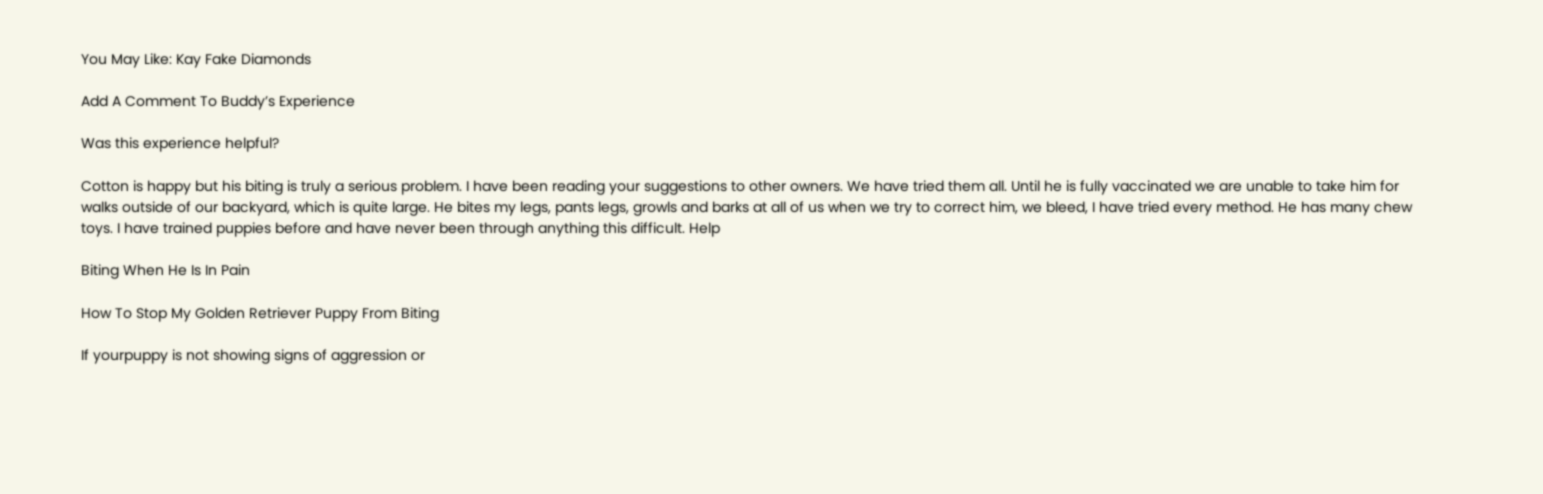You May Like: Kay Fake Diamonds

Add A Comment To Buddy’s Experience

Was this experience helpful?

Cotton is happy but his biting is truly a serious problem. I have been reading your suggestions to other owners. We have tried them all. Until he is fully vaccinated we are unable to take him for walks outside of our backyard, which is quite large. He bites my legs, pants legs, growls and barks at all of us when we try to correct him, we bleed, I have tried every method. He has many chew toys. I have trained puppies before and have never been through anything this difficult. Help

Biting When He Is In Pain

How To Stop My Golden Retriever Puppy From Biting

If yourpuppy is not showing signs of aggression or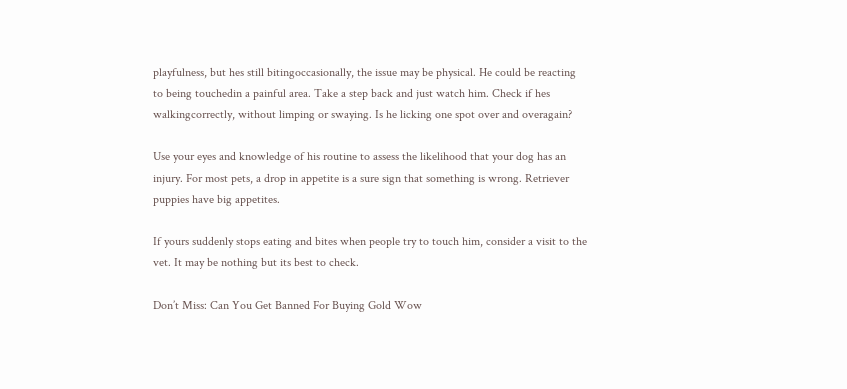playfulness, but hes still bitingoccasionally, the issue may be physical. He could be reacting to being touchedin a painful area. Take a step back and just watch him. Check if hes walkingcorrectly, without limping or swaying. Is he licking one spot over and overagain?

Use your eyes and knowledge of his routine to assess the likelihood that your dog has an injury. For most pets, a drop in appetite is a sure sign that something is wrong. Retriever puppies have big appetites.

If yours suddenly stops eating and bites when people try to touch him, consider a visit to the vet. It may be nothing but its best to check.

Don’t Miss: Can You Get Banned For Buying Gold Wow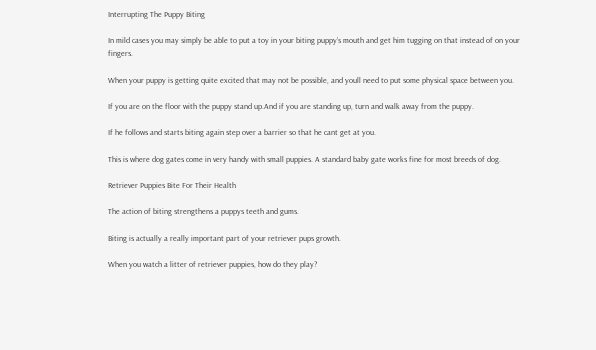Interrupting The Puppy Biting

In mild cases you may simply be able to put a toy in your biting puppy’s mouth and get him tugging on that instead of on your fingers.

When your puppy is getting quite excited that may not be possible, and youll need to put some physical space between you.

If you are on the floor with the puppy stand up.And if you are standing up, turn and walk away from the puppy.

If he follows and starts biting again step over a barrier so that he cant get at you.

This is where dog gates come in very handy with small puppies. A standard baby gate works fine for most breeds of dog.

Retriever Puppies Bite For Their Health

The action of biting strengthens a puppys teeth and gums.

Biting is actually a really important part of your retriever pups growth.

When you watch a litter of retriever puppies, how do they play?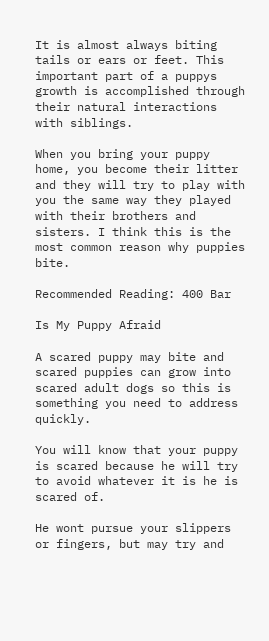It is almost always biting tails or ears or feet. This important part of a puppys growth is accomplished through their natural interactions with siblings.

When you bring your puppy home, you become their litter and they will try to play with you the same way they played with their brothers and sisters. I think this is the most common reason why puppies bite.

Recommended Reading: 400 Bar

Is My Puppy Afraid

A scared puppy may bite and scared puppies can grow into scared adult dogs so this is something you need to address quickly.

You will know that your puppy is scared because he will try to avoid whatever it is he is scared of.

He wont pursue your slippers or fingers, but may try and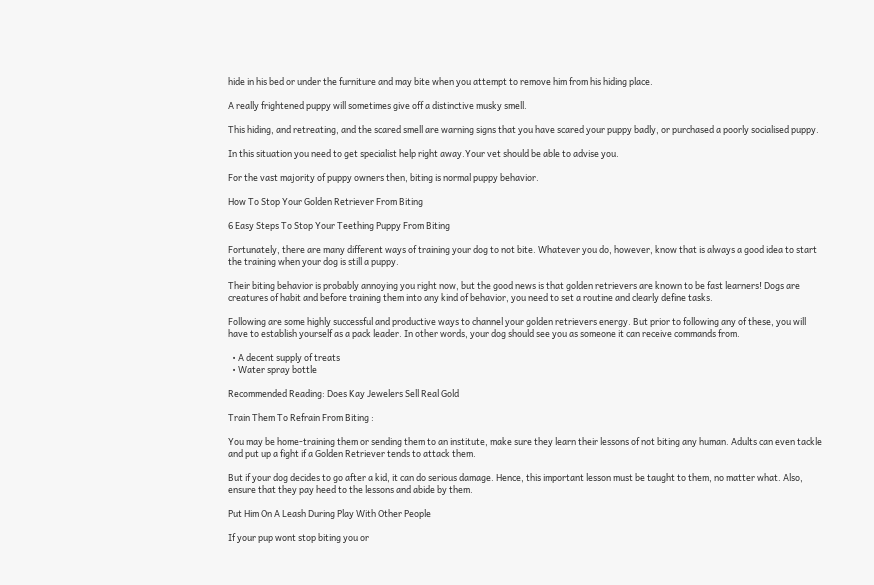hide in his bed or under the furniture and may bite when you attempt to remove him from his hiding place.

A really frightened puppy will sometimes give off a distinctive musky smell.

This hiding, and retreating, and the scared smell are warning signs that you have scared your puppy badly, or purchased a poorly socialised puppy.

In this situation you need to get specialist help right away.Your vet should be able to advise you.

For the vast majority of puppy owners then, biting is normal puppy behavior.

How To Stop Your Golden Retriever From Biting

6 Easy Steps To Stop Your Teething Puppy From Biting

Fortunately, there are many different ways of training your dog to not bite. Whatever you do, however, know that is always a good idea to start the training when your dog is still a puppy.

Their biting behavior is probably annoying you right now, but the good news is that golden retrievers are known to be fast learners! Dogs are creatures of habit and before training them into any kind of behavior, you need to set a routine and clearly define tasks.

Following are some highly successful and productive ways to channel your golden retrievers energy. But prior to following any of these, you will have to establish yourself as a pack leader. In other words, your dog should see you as someone it can receive commands from.

  • A decent supply of treats
  • Water spray bottle

Recommended Reading: Does Kay Jewelers Sell Real Gold

Train Them To Refrain From Biting :

You may be home-training them or sending them to an institute, make sure they learn their lessons of not biting any human. Adults can even tackle and put up a fight if a Golden Retriever tends to attack them.

But if your dog decides to go after a kid, it can do serious damage. Hence, this important lesson must be taught to them, no matter what. Also, ensure that they pay heed to the lessons and abide by them.

Put Him On A Leash During Play With Other People

If your pup wont stop biting you or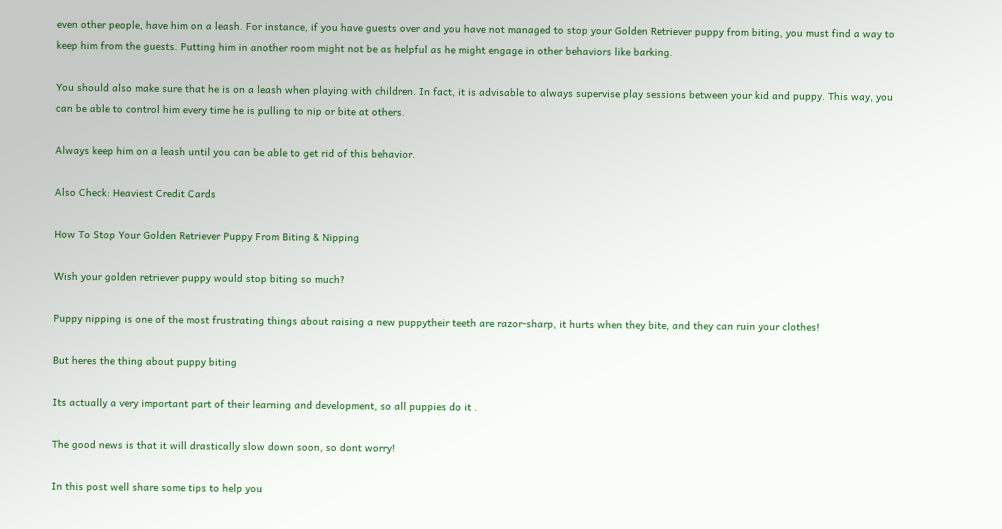even other people, have him on a leash. For instance, if you have guests over and you have not managed to stop your Golden Retriever puppy from biting, you must find a way to keep him from the guests. Putting him in another room might not be as helpful as he might engage in other behaviors like barking.

You should also make sure that he is on a leash when playing with children. In fact, it is advisable to always supervise play sessions between your kid and puppy. This way, you can be able to control him every time he is pulling to nip or bite at others.

Always keep him on a leash until you can be able to get rid of this behavior.

Also Check: Heaviest Credit Cards

How To Stop Your Golden Retriever Puppy From Biting & Nipping

Wish your golden retriever puppy would stop biting so much?

Puppy nipping is one of the most frustrating things about raising a new puppytheir teeth are razor-sharp, it hurts when they bite, and they can ruin your clothes!

But heres the thing about puppy biting

Its actually a very important part of their learning and development, so all puppies do it .

The good news is that it will drastically slow down soon, so dont worry!

In this post well share some tips to help you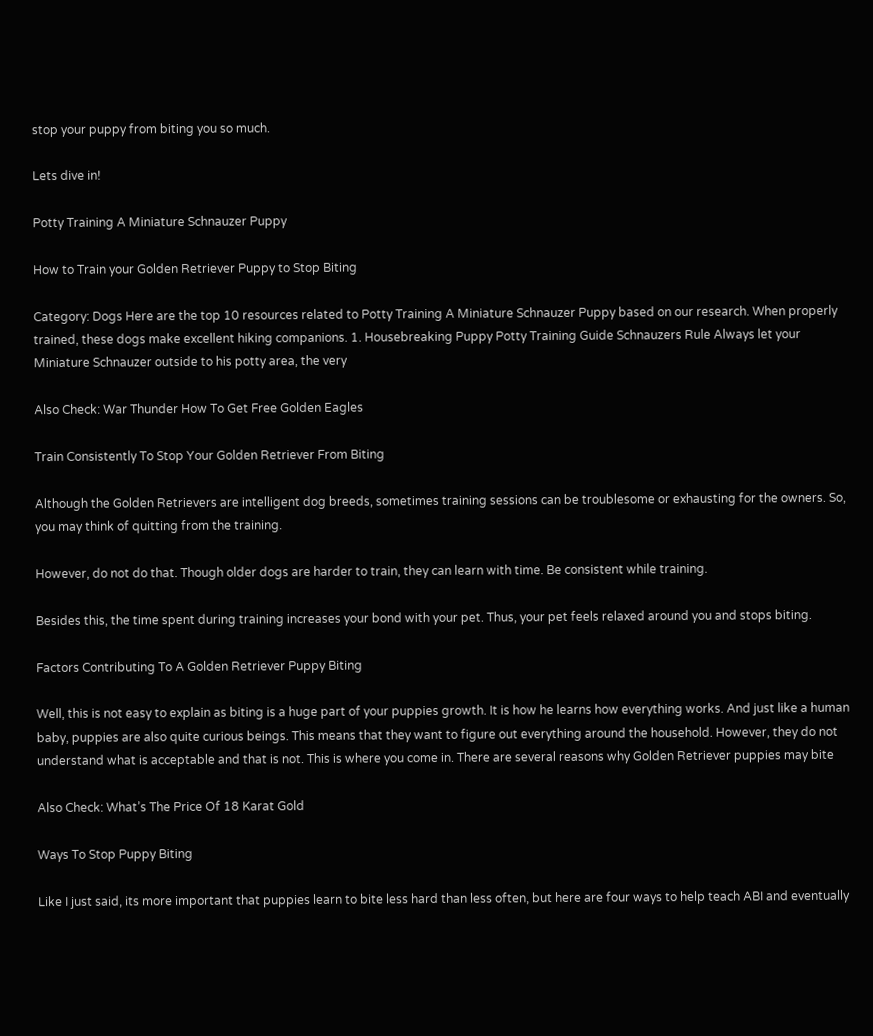stop your puppy from biting you so much.

Lets dive in!

Potty Training A Miniature Schnauzer Puppy

How to Train your Golden Retriever Puppy to Stop Biting

Category: Dogs Here are the top 10 resources related to Potty Training A Miniature Schnauzer Puppy based on our research. When properly trained, these dogs make excellent hiking companions. 1. Housebreaking Puppy Potty Training Guide Schnauzers Rule Always let your Miniature Schnauzer outside to his potty area, the very

Also Check: War Thunder How To Get Free Golden Eagles

Train Consistently To Stop Your Golden Retriever From Biting

Although the Golden Retrievers are intelligent dog breeds, sometimes training sessions can be troublesome or exhausting for the owners. So, you may think of quitting from the training.

However, do not do that. Though older dogs are harder to train, they can learn with time. Be consistent while training.

Besides this, the time spent during training increases your bond with your pet. Thus, your pet feels relaxed around you and stops biting.

Factors Contributing To A Golden Retriever Puppy Biting

Well, this is not easy to explain as biting is a huge part of your puppies growth. It is how he learns how everything works. And just like a human baby, puppies are also quite curious beings. This means that they want to figure out everything around the household. However, they do not understand what is acceptable and that is not. This is where you come in. There are several reasons why Golden Retriever puppies may bite

Also Check: What’s The Price Of 18 Karat Gold

Ways To Stop Puppy Biting

Like I just said, its more important that puppies learn to bite less hard than less often, but here are four ways to help teach ABI and eventually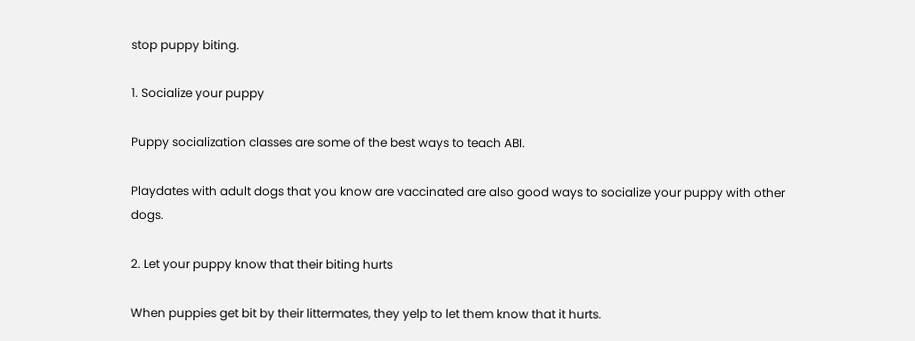stop puppy biting.

1. Socialize your puppy

Puppy socialization classes are some of the best ways to teach ABI.

Playdates with adult dogs that you know are vaccinated are also good ways to socialize your puppy with other dogs.

2. Let your puppy know that their biting hurts

When puppies get bit by their littermates, they yelp to let them know that it hurts.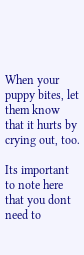When your puppy bites, let them know that it hurts by crying out, too.

Its important to note here that you dont need to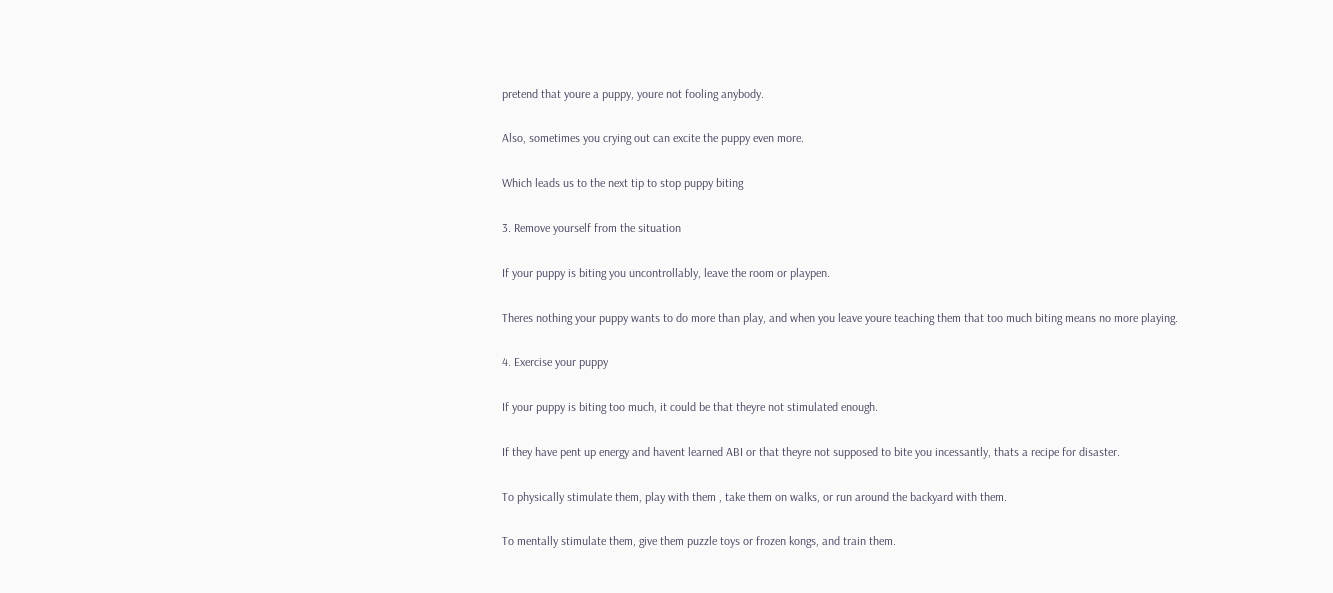pretend that youre a puppy, youre not fooling anybody.

Also, sometimes you crying out can excite the puppy even more.

Which leads us to the next tip to stop puppy biting

3. Remove yourself from the situation

If your puppy is biting you uncontrollably, leave the room or playpen.

Theres nothing your puppy wants to do more than play, and when you leave youre teaching them that too much biting means no more playing.

4. Exercise your puppy

If your puppy is biting too much, it could be that theyre not stimulated enough.

If they have pent up energy and havent learned ABI or that theyre not supposed to bite you incessantly, thats a recipe for disaster.

To physically stimulate them, play with them , take them on walks, or run around the backyard with them.

To mentally stimulate them, give them puzzle toys or frozen kongs, and train them.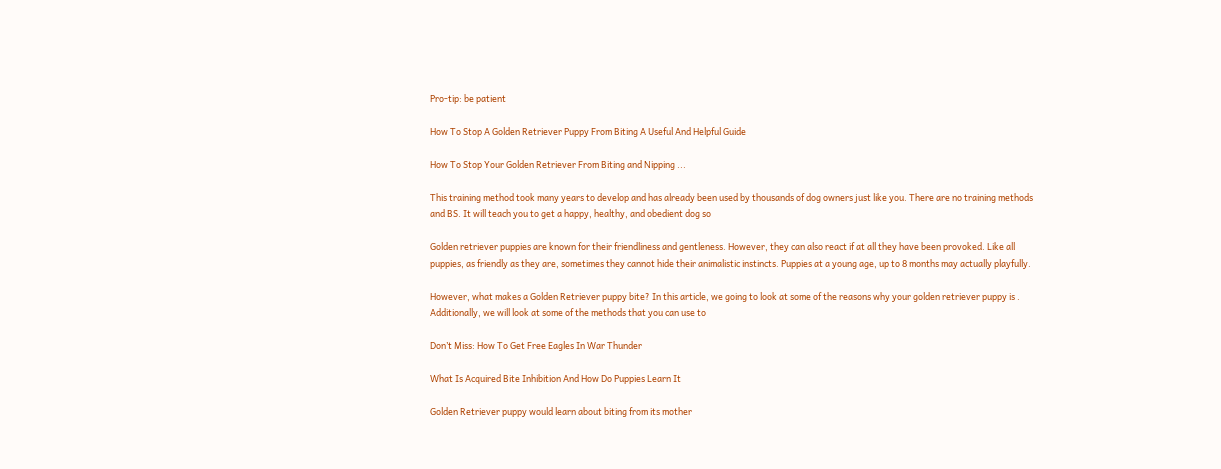Pro-tip: be patient

How To Stop A Golden Retriever Puppy From Biting A Useful And Helpful Guide

How To Stop Your Golden Retriever From Biting and Nipping ...

This training method took many years to develop and has already been used by thousands of dog owners just like you. There are no training methods and BS. It will teach you to get a happy, healthy, and obedient dog so

Golden retriever puppies are known for their friendliness and gentleness. However, they can also react if at all they have been provoked. Like all puppies, as friendly as they are, sometimes they cannot hide their animalistic instincts. Puppies at a young age, up to 8 months may actually playfully.

However, what makes a Golden Retriever puppy bite? In this article, we going to look at some of the reasons why your golden retriever puppy is . Additionally, we will look at some of the methods that you can use to

Don’t Miss: How To Get Free Eagles In War Thunder

What Is Acquired Bite Inhibition And How Do Puppies Learn It

Golden Retriever puppy would learn about biting from its mother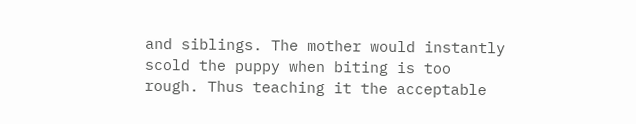and siblings. The mother would instantly scold the puppy when biting is too rough. Thus teaching it the acceptable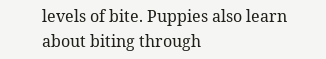levels of bite. Puppies also learn about biting through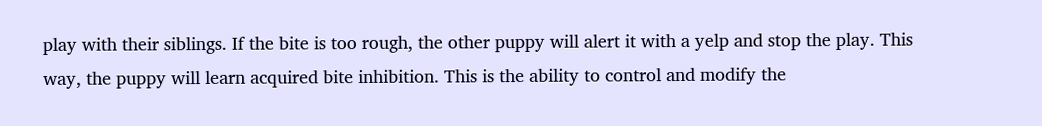play with their siblings. If the bite is too rough, the other puppy will alert it with a yelp and stop the play. This way, the puppy will learn acquired bite inhibition. This is the ability to control and modify the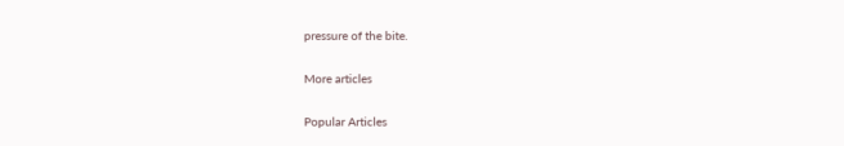pressure of the bite.

More articles

Popular Articles